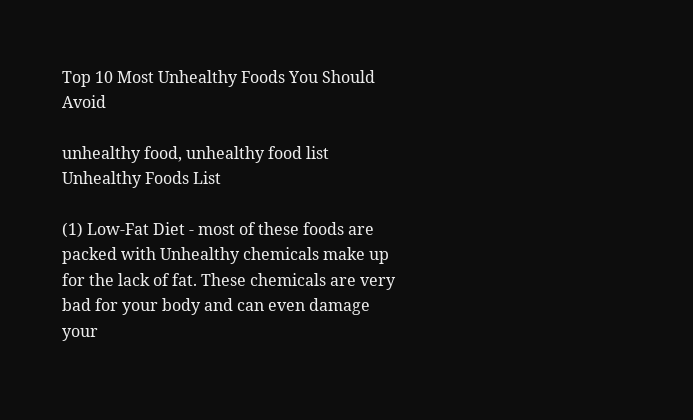Top 10 Most Unhealthy Foods You Should Avoid

unhealthy food, unhealthy food list
Unhealthy Foods List

(1) Low-Fat Diet - most of these foods are packed with Unhealthy chemicals make up for the lack of fat. These chemicals are very bad for your body and can even damage your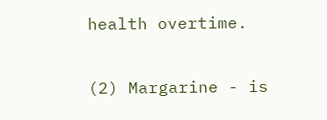health overtime.

(2) Margarine - is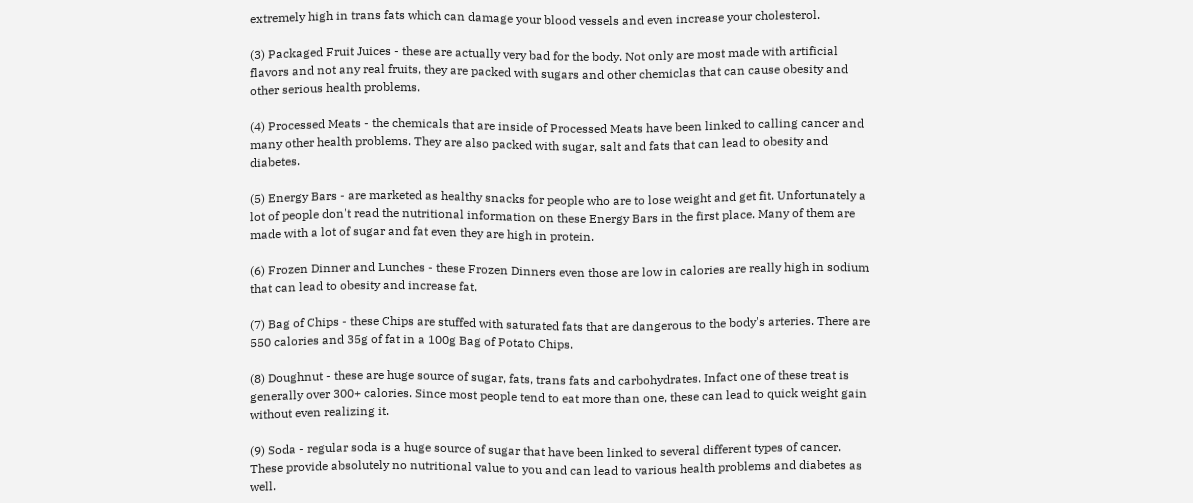extremely high in trans fats which can damage your blood vessels and even increase your cholesterol.

(3) Packaged Fruit Juices - these are actually very bad for the body. Not only are most made with artificial flavors and not any real fruits, they are packed with sugars and other chemiclas that can cause obesity and other serious health problems.

(4) Processed Meats - the chemicals that are inside of Processed Meats have been linked to calling cancer and many other health problems. They are also packed with sugar, salt and fats that can lead to obesity and diabetes.

(5) Energy Bars - are marketed as healthy snacks for people who are to lose weight and get fit. Unfortunately a lot of people don't read the nutritional information on these Energy Bars in the first place. Many of them are made with a lot of sugar and fat even they are high in protein.

(6) Frozen Dinner and Lunches - these Frozen Dinners even those are low in calories are really high in sodium that can lead to obesity and increase fat.

(7) Bag of Chips - these Chips are stuffed with saturated fats that are dangerous to the body's arteries. There are 550 calories and 35g of fat in a 100g Bag of Potato Chips.

(8) Doughnut - these are huge source of sugar, fats, trans fats and carbohydrates. Infact one of these treat is generally over 300+ calories. Since most people tend to eat more than one, these can lead to quick weight gain without even realizing it.

(9) Soda - regular soda is a huge source of sugar that have been linked to several different types of cancer. These provide absolutely no nutritional value to you and can lead to various health problems and diabetes as well.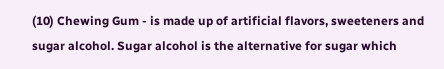(10) Chewing Gum - is made up of artificial flavors, sweeteners and sugar alcohol. Sugar alcohol is the alternative for sugar which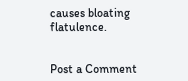causes bloating flatulence.


Post a Comment